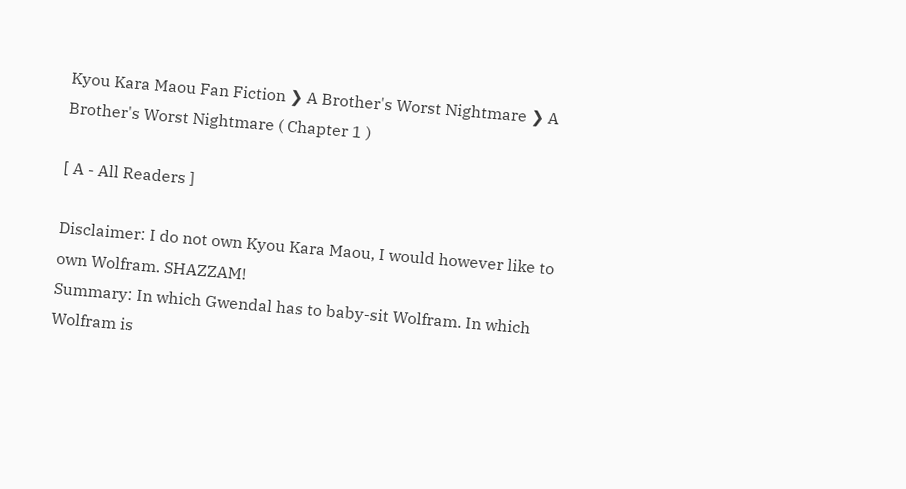Kyou Kara Maou Fan Fiction ❯ A Brother's Worst Nightmare ❯ A Brother's Worst Nightmare ( Chapter 1 )

[ A - All Readers ]

Disclaimer: I do not own Kyou Kara Maou, I would however like to own Wolfram. SHAZZAM!
Summary: In which Gwendal has to baby-sit Wolfram. In which Wolfram is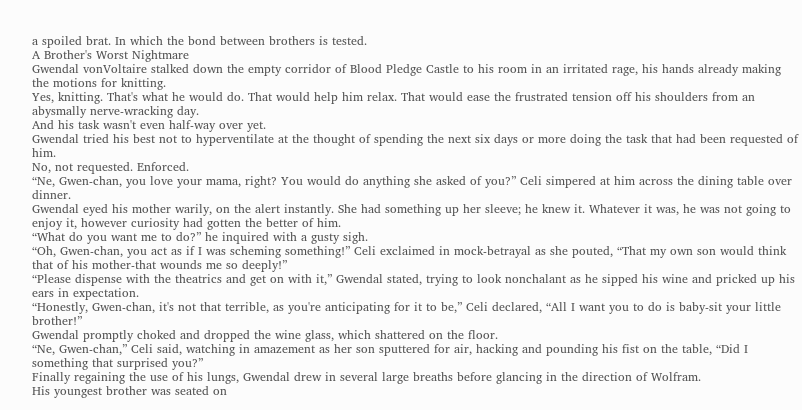a spoiled brat. In which the bond between brothers is tested.
A Brother's Worst Nightmare
Gwendal vonVoltaire stalked down the empty corridor of Blood Pledge Castle to his room in an irritated rage, his hands already making the motions for knitting.
Yes, knitting. That's what he would do. That would help him relax. That would ease the frustrated tension off his shoulders from an abysmally nerve-wracking day.
And his task wasn't even half-way over yet.
Gwendal tried his best not to hyperventilate at the thought of spending the next six days or more doing the task that had been requested of him.
No, not requested. Enforced.
“Ne, Gwen-chan, you love your mama, right? You would do anything she asked of you?” Celi simpered at him across the dining table over dinner.
Gwendal eyed his mother warily, on the alert instantly. She had something up her sleeve; he knew it. Whatever it was, he was not going to enjoy it, however curiosity had gotten the better of him.
“What do you want me to do?” he inquired with a gusty sigh.
“Oh, Gwen-chan, you act as if I was scheming something!” Celi exclaimed in mock-betrayal as she pouted, “That my own son would think that of his mother-that wounds me so deeply!”
“Please dispense with the theatrics and get on with it,” Gwendal stated, trying to look nonchalant as he sipped his wine and pricked up his ears in expectation.
“Honestly, Gwen-chan, it's not that terrible, as you're anticipating for it to be,” Celi declared, “All I want you to do is baby-sit your little brother!”
Gwendal promptly choked and dropped the wine glass, which shattered on the floor.
“Ne, Gwen-chan,” Celi said, watching in amazement as her son sputtered for air, hacking and pounding his fist on the table, “Did I something that surprised you?”
Finally regaining the use of his lungs, Gwendal drew in several large breaths before glancing in the direction of Wolfram.
His youngest brother was seated on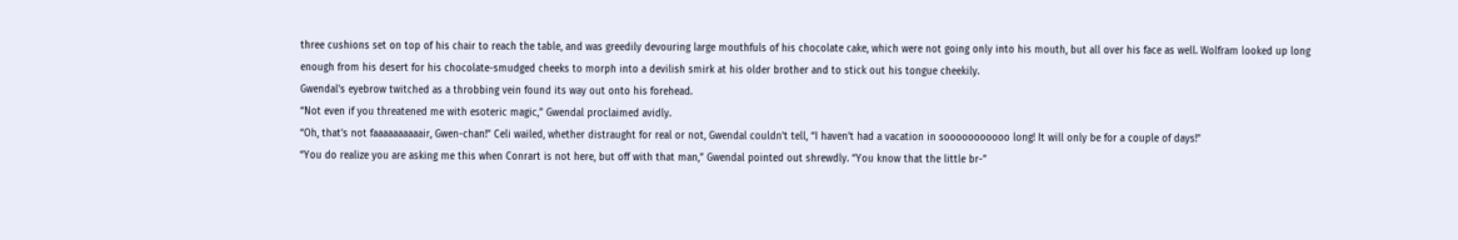three cushions set on top of his chair to reach the table, and was greedily devouring large mouthfuls of his chocolate cake, which were not going only into his mouth, but all over his face as well. Wolfram looked up long enough from his desert for his chocolate-smudged cheeks to morph into a devilish smirk at his older brother and to stick out his tongue cheekily.
Gwendal's eyebrow twitched as a throbbing vein found its way out onto his forehead.
“Not even if you threatened me with esoteric magic,” Gwendal proclaimed avidly.
“Oh, that's not faaaaaaaaaair, Gwen-chan!” Celi wailed, whether distraught for real or not, Gwendal couldn't tell, “I haven't had a vacation in sooooooooooo long! It will only be for a couple of days!”
“You do realize you are asking me this when Conrart is not here, but off with that man,” Gwendal pointed out shrewdly. “You know that the little br-”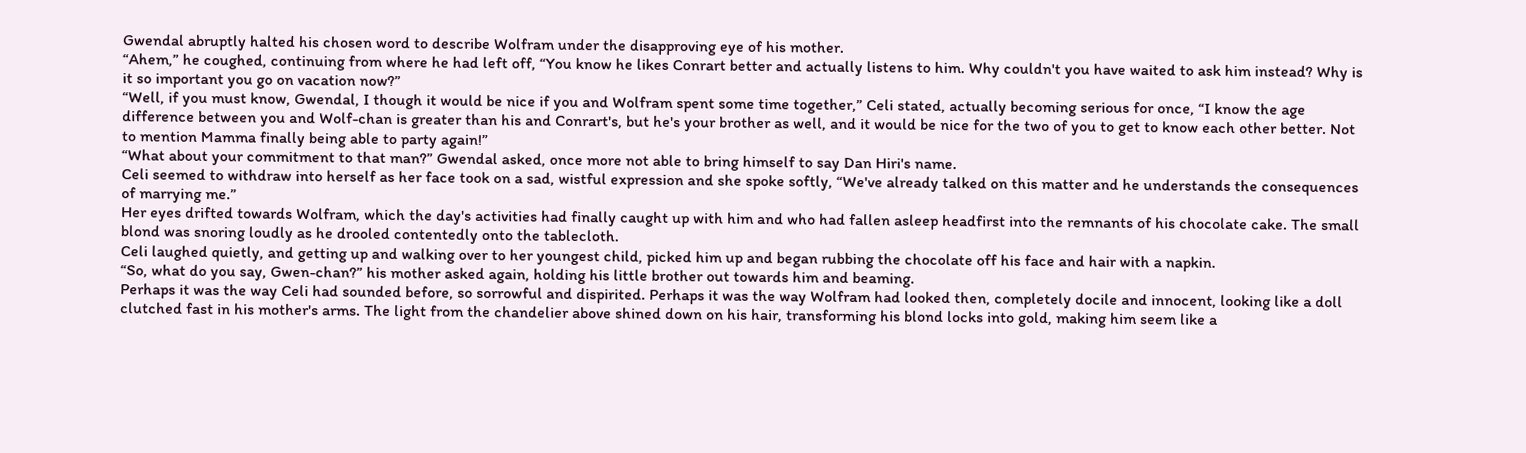Gwendal abruptly halted his chosen word to describe Wolfram under the disapproving eye of his mother.
“Ahem,” he coughed, continuing from where he had left off, “You know he likes Conrart better and actually listens to him. Why couldn't you have waited to ask him instead? Why is it so important you go on vacation now?”
“Well, if you must know, Gwendal, I though it would be nice if you and Wolfram spent some time together,” Celi stated, actually becoming serious for once, “I know the age difference between you and Wolf-chan is greater than his and Conrart's, but he's your brother as well, and it would be nice for the two of you to get to know each other better. Not to mention Mamma finally being able to party again!”
“What about your commitment to that man?” Gwendal asked, once more not able to bring himself to say Dan Hiri's name.
Celi seemed to withdraw into herself as her face took on a sad, wistful expression and she spoke softly, “We've already talked on this matter and he understands the consequences of marrying me.”
Her eyes drifted towards Wolfram, which the day's activities had finally caught up with him and who had fallen asleep headfirst into the remnants of his chocolate cake. The small blond was snoring loudly as he drooled contentedly onto the tablecloth.
Celi laughed quietly, and getting up and walking over to her youngest child, picked him up and began rubbing the chocolate off his face and hair with a napkin.
“So, what do you say, Gwen-chan?” his mother asked again, holding his little brother out towards him and beaming.
Perhaps it was the way Celi had sounded before, so sorrowful and dispirited. Perhaps it was the way Wolfram had looked then, completely docile and innocent, looking like a doll clutched fast in his mother's arms. The light from the chandelier above shined down on his hair, transforming his blond locks into gold, making him seem like a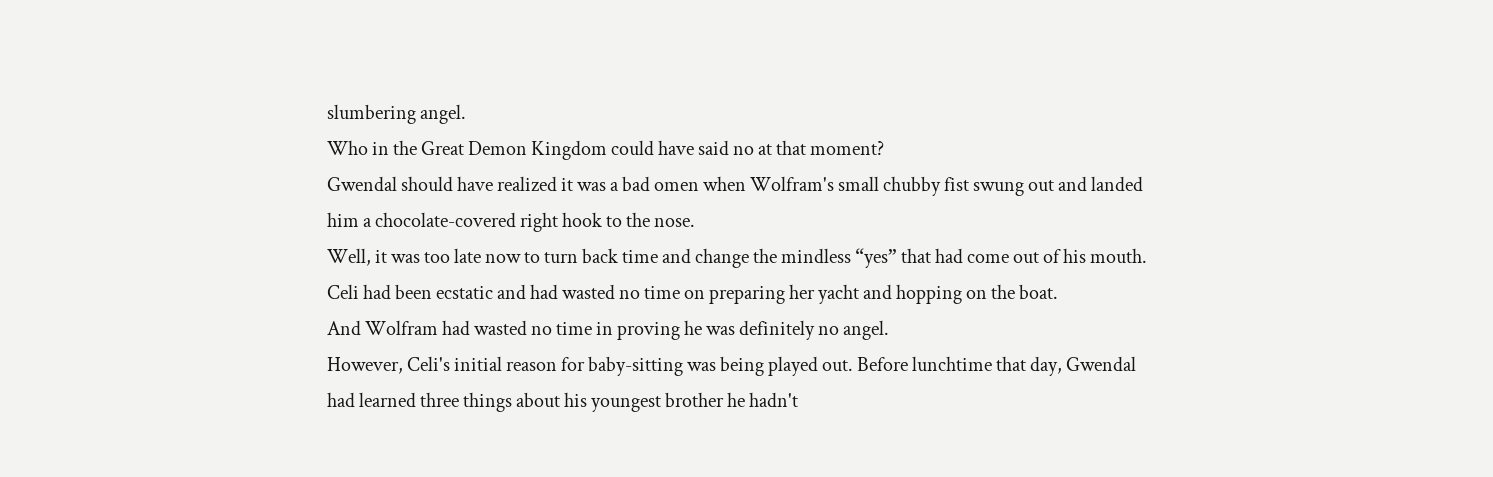slumbering angel.
Who in the Great Demon Kingdom could have said no at that moment?
Gwendal should have realized it was a bad omen when Wolfram's small chubby fist swung out and landed him a chocolate-covered right hook to the nose.
Well, it was too late now to turn back time and change the mindless “yes” that had come out of his mouth. Celi had been ecstatic and had wasted no time on preparing her yacht and hopping on the boat.
And Wolfram had wasted no time in proving he was definitely no angel.
However, Celi's initial reason for baby-sitting was being played out. Before lunchtime that day, Gwendal had learned three things about his youngest brother he hadn't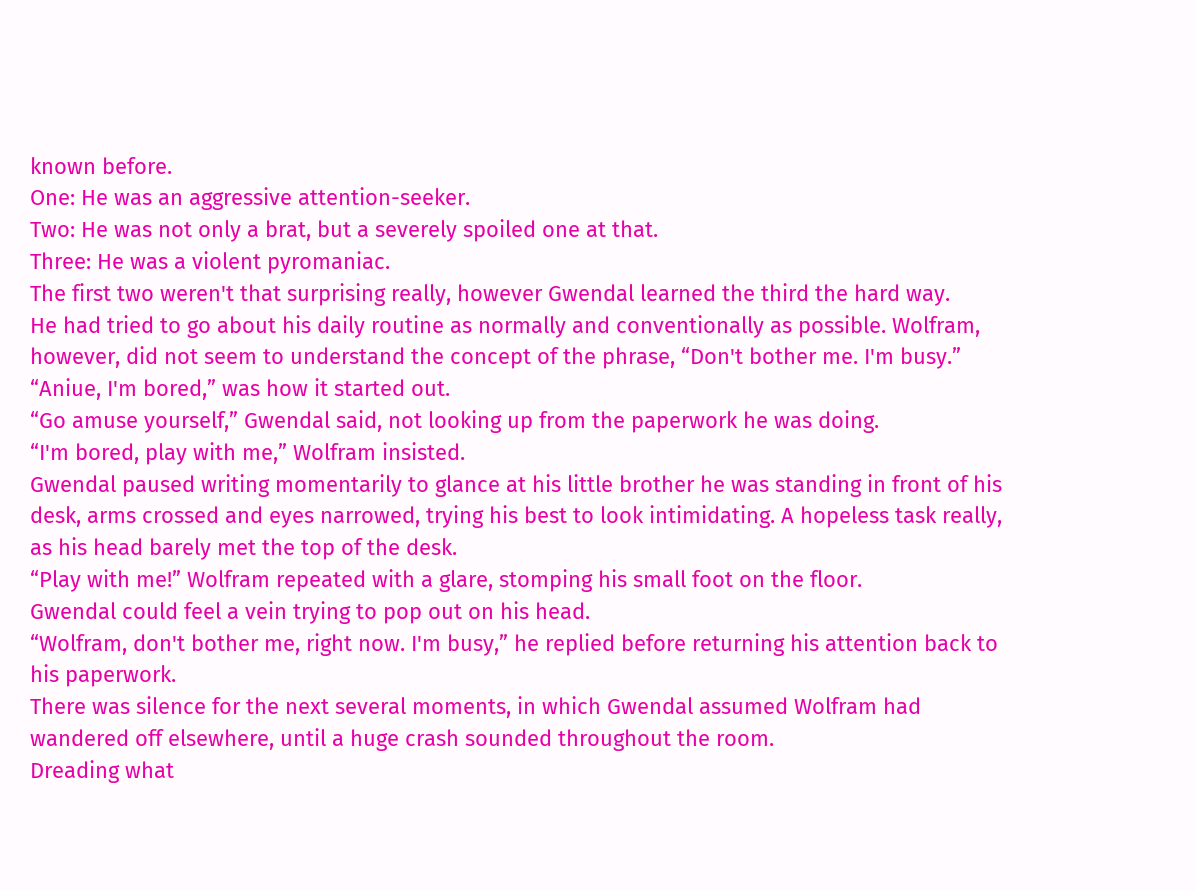known before.
One: He was an aggressive attention-seeker.
Two: He was not only a brat, but a severely spoiled one at that.
Three: He was a violent pyromaniac.
The first two weren't that surprising really, however Gwendal learned the third the hard way.
He had tried to go about his daily routine as normally and conventionally as possible. Wolfram, however, did not seem to understand the concept of the phrase, “Don't bother me. I'm busy.”
“Aniue, I'm bored,” was how it started out.
“Go amuse yourself,” Gwendal said, not looking up from the paperwork he was doing.
“I'm bored, play with me,” Wolfram insisted.
Gwendal paused writing momentarily to glance at his little brother he was standing in front of his desk, arms crossed and eyes narrowed, trying his best to look intimidating. A hopeless task really, as his head barely met the top of the desk.
“Play with me!” Wolfram repeated with a glare, stomping his small foot on the floor.
Gwendal could feel a vein trying to pop out on his head.
“Wolfram, don't bother me, right now. I'm busy,” he replied before returning his attention back to his paperwork.
There was silence for the next several moments, in which Gwendal assumed Wolfram had wandered off elsewhere, until a huge crash sounded throughout the room.
Dreading what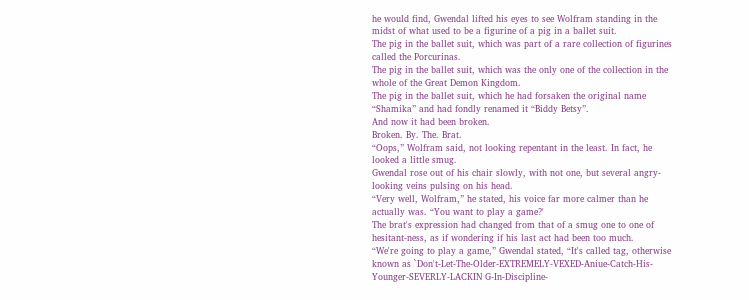he would find, Gwendal lifted his eyes to see Wolfram standing in the midst of what used to be a figurine of a pig in a ballet suit.
The pig in the ballet suit, which was part of a rare collection of figurines called the Porcurinas.
The pig in the ballet suit, which was the only one of the collection in the whole of the Great Demon Kingdom.
The pig in the ballet suit, which he had forsaken the original name “Shamika” and had fondly renamed it “Biddy Betsy”.
And now it had been broken.
Broken. By. The. Brat.
“Oops,” Wolfram said, not looking repentant in the least. In fact, he looked a little smug.
Gwendal rose out of his chair slowly, with not one, but several angry-looking veins pulsing on his head.
“Very well, Wolfram,” he stated, his voice far more calmer than he actually was. “You want to play a game?'
The brat's expression had changed from that of a smug one to one of hesitant-ness, as if wondering if his last act had been too much.
“We're going to play a game,” Gwendal stated, “It's called tag, otherwise known as `Don't-Let-The-Older-EXTREMELY-VEXED-Aniue-Catch-His-Younger-SEVERLY-LACKIN G-In-Discipline-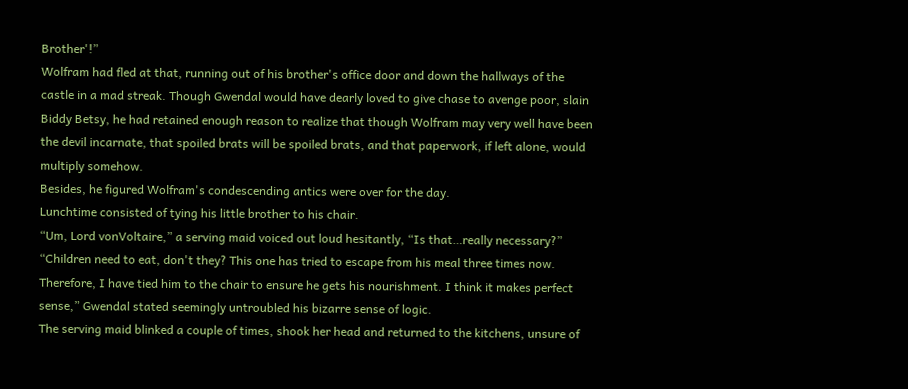Brother'!”
Wolfram had fled at that, running out of his brother's office door and down the hallways of the castle in a mad streak. Though Gwendal would have dearly loved to give chase to avenge poor, slain Biddy Betsy, he had retained enough reason to realize that though Wolfram may very well have been the devil incarnate, that spoiled brats will be spoiled brats, and that paperwork, if left alone, would multiply somehow.
Besides, he figured Wolfram's condescending antics were over for the day.
Lunchtime consisted of tying his little brother to his chair.
“Um, Lord vonVoltaire,” a serving maid voiced out loud hesitantly, “Is that…really necessary?”
“Children need to eat, don't they? This one has tried to escape from his meal three times now. Therefore, I have tied him to the chair to ensure he gets his nourishment. I think it makes perfect sense,” Gwendal stated seemingly untroubled his bizarre sense of logic.
The serving maid blinked a couple of times, shook her head and returned to the kitchens, unsure of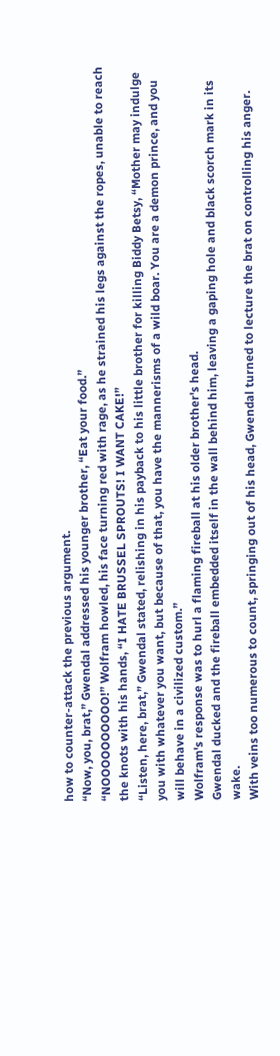how to counter-attack the previous argument.
“Now, you, brat,” Gwendal addressed his younger brother, “Eat your food.”
“NOOOOOOOOOO!” Wolfram howled, his face turning red with rage, as he strained his legs against the ropes, unable to reach the knots with his hands, “I HATE BRUSSEL SPROUTS! I WANT CAKE!”
“Listen, here, brat,” Gwendal stated, relishing in his payback to his little brother for killing Biddy Betsy, “Mother may indulge you with whatever you want, but because of that, you have the mannerisms of a wild boar. You are a demon prince, and you will behave in a civilized custom.”
Wolfram's response was to hurl a flaming fireball at his older brother's head.
Gwendal ducked and the fireball embedded itself in the wall behind him, leaving a gaping hole and black scorch mark in its wake.
With veins too numerous to count, springing out of his head, Gwendal turned to lecture the brat on controlling his anger.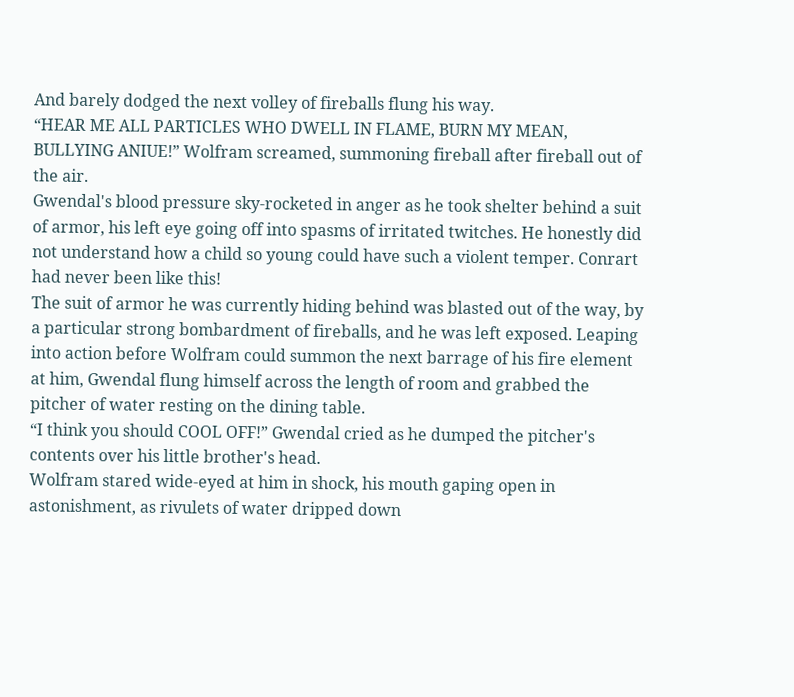And barely dodged the next volley of fireballs flung his way.
“HEAR ME ALL PARTICLES WHO DWELL IN FLAME, BURN MY MEAN, BULLYING ANIUE!” Wolfram screamed, summoning fireball after fireball out of the air.
Gwendal's blood pressure sky-rocketed in anger as he took shelter behind a suit of armor, his left eye going off into spasms of irritated twitches. He honestly did not understand how a child so young could have such a violent temper. Conrart had never been like this!
The suit of armor he was currently hiding behind was blasted out of the way, by a particular strong bombardment of fireballs, and he was left exposed. Leaping into action before Wolfram could summon the next barrage of his fire element at him, Gwendal flung himself across the length of room and grabbed the pitcher of water resting on the dining table.
“I think you should COOL OFF!” Gwendal cried as he dumped the pitcher's contents over his little brother's head.
Wolfram stared wide-eyed at him in shock, his mouth gaping open in astonishment, as rivulets of water dripped down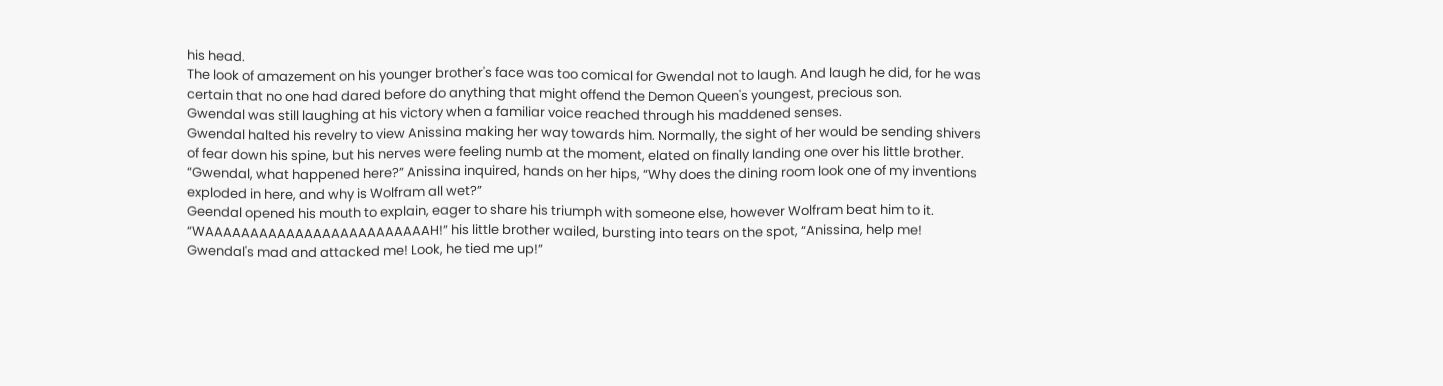his head.
The look of amazement on his younger brother's face was too comical for Gwendal not to laugh. And laugh he did, for he was certain that no one had dared before do anything that might offend the Demon Queen's youngest, precious son.
Gwendal was still laughing at his victory when a familiar voice reached through his maddened senses.
Gwendal halted his revelry to view Anissina making her way towards him. Normally, the sight of her would be sending shivers of fear down his spine, but his nerves were feeling numb at the moment, elated on finally landing one over his little brother.
“Gwendal, what happened here?” Anissina inquired, hands on her hips, “Why does the dining room look one of my inventions exploded in here, and why is Wolfram all wet?”
Geendal opened his mouth to explain, eager to share his triumph with someone else, however Wolfram beat him to it.
“WAAAAAAAAAAAAAAAAAAAAAAAAAH!” his little brother wailed, bursting into tears on the spot, “Anissina, help me! Gwendal's mad and attacked me! Look, he tied me up!”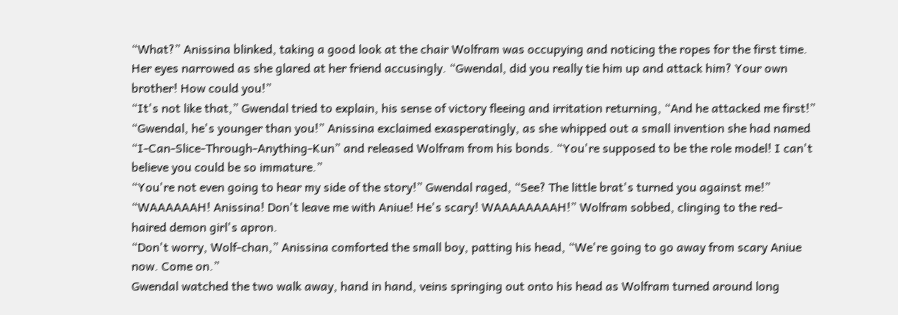“What?” Anissina blinked, taking a good look at the chair Wolfram was occupying and noticing the ropes for the first time. Her eyes narrowed as she glared at her friend accusingly. “Gwendal, did you really tie him up and attack him? Your own brother! How could you!”
“It's not like that,” Gwendal tried to explain, his sense of victory fleeing and irritation returning, “And he attacked me first!”
“Gwendal, he's younger than you!” Anissina exclaimed exasperatingly, as she whipped out a small invention she had named “I-Can-Slice-Through-Anything-Kun” and released Wolfram from his bonds. “You're supposed to be the role model! I can't believe you could be so immature.”
“You're not even going to hear my side of the story!” Gwendal raged, “See? The little brat's turned you against me!”
“WAAAAAAH! Anissina! Don't leave me with Aniue! He's scary! WAAAAAAAAH!” Wolfram sobbed, clinging to the red-haired demon girl's apron.
“Don't worry, Wolf-chan,” Anissina comforted the small boy, patting his head, “We're going to go away from scary Aniue now. Come on.”
Gwendal watched the two walk away, hand in hand, veins springing out onto his head as Wolfram turned around long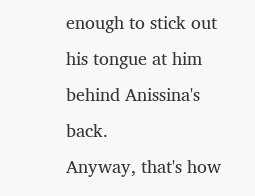enough to stick out his tongue at him behind Anissina's back.
Anyway, that's how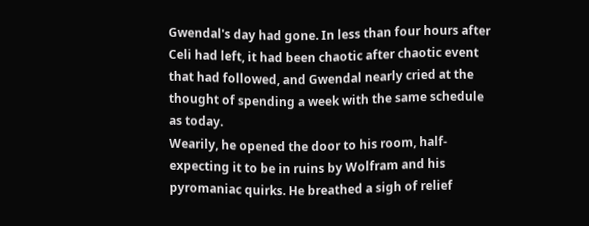Gwendal's day had gone. In less than four hours after Celi had left, it had been chaotic after chaotic event that had followed, and Gwendal nearly cried at the thought of spending a week with the same schedule as today.
Wearily, he opened the door to his room, half-expecting it to be in ruins by Wolfram and his pyromaniac quirks. He breathed a sigh of relief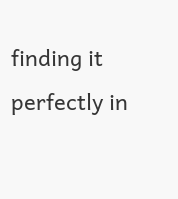finding it perfectly in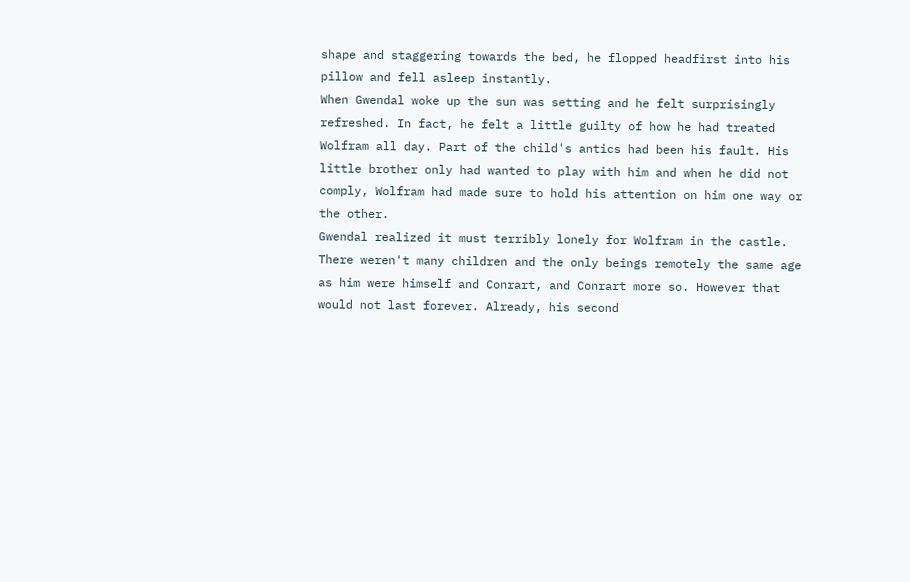shape and staggering towards the bed, he flopped headfirst into his pillow and fell asleep instantly.
When Gwendal woke up the sun was setting and he felt surprisingly refreshed. In fact, he felt a little guilty of how he had treated Wolfram all day. Part of the child's antics had been his fault. His little brother only had wanted to play with him and when he did not comply, Wolfram had made sure to hold his attention on him one way or the other.
Gwendal realized it must terribly lonely for Wolfram in the castle. There weren't many children and the only beings remotely the same age as him were himself and Conrart, and Conrart more so. However that would not last forever. Already, his second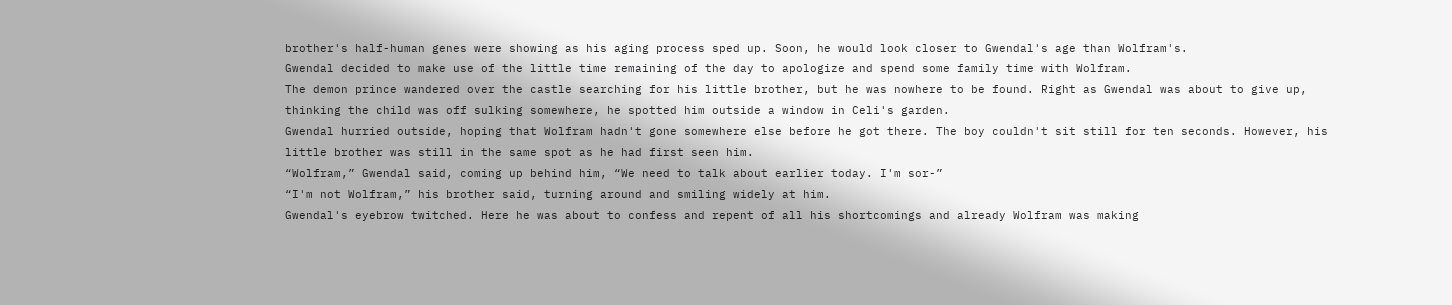brother's half-human genes were showing as his aging process sped up. Soon, he would look closer to Gwendal's age than Wolfram's.
Gwendal decided to make use of the little time remaining of the day to apologize and spend some family time with Wolfram.
The demon prince wandered over the castle searching for his little brother, but he was nowhere to be found. Right as Gwendal was about to give up, thinking the child was off sulking somewhere, he spotted him outside a window in Celi's garden.
Gwendal hurried outside, hoping that Wolfram hadn't gone somewhere else before he got there. The boy couldn't sit still for ten seconds. However, his little brother was still in the same spot as he had first seen him.
“Wolfram,” Gwendal said, coming up behind him, “We need to talk about earlier today. I'm sor-”
“I'm not Wolfram,” his brother said, turning around and smiling widely at him.
Gwendal's eyebrow twitched. Here he was about to confess and repent of all his shortcomings and already Wolfram was making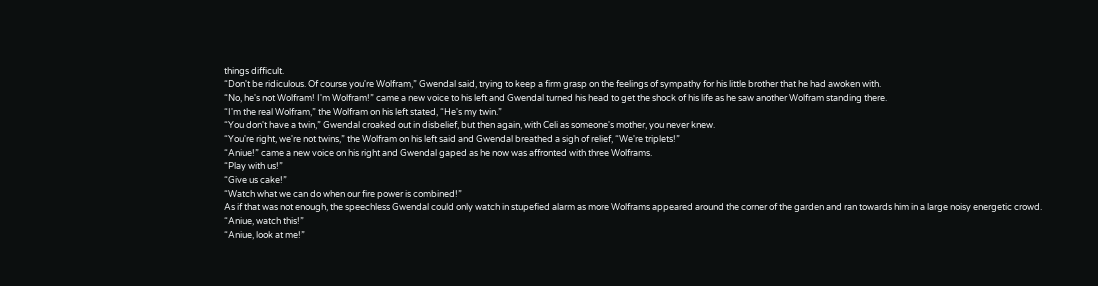things difficult.
“Don't be ridiculous. Of course you're Wolfram,” Gwendal said, trying to keep a firm grasp on the feelings of sympathy for his little brother that he had awoken with.
“No, he's not Wolfram! I'm Wolfram!” came a new voice to his left and Gwendal turned his head to get the shock of his life as he saw another Wolfram standing there.
“I'm the real Wolfram,” the Wolfram on his left stated, “He's my twin.”
“You don't have a twin,” Gwendal croaked out in disbelief, but then again, with Celi as someone's mother, you never knew.
“You're right, we're not twins,” the Wolfram on his left said and Gwendal breathed a sigh of relief, “We're triplets!”
“Aniue!” came a new voice on his right and Gwendal gaped as he now was affronted with three Wolframs.
“Play with us!”
“Give us cake!”
“Watch what we can do when our fire power is combined!”
As if that was not enough, the speechless Gwendal could only watch in stupefied alarm as more Wolframs appeared around the corner of the garden and ran towards him in a large noisy energetic crowd.
“Aniue, watch this!”
“Aniue, look at me!”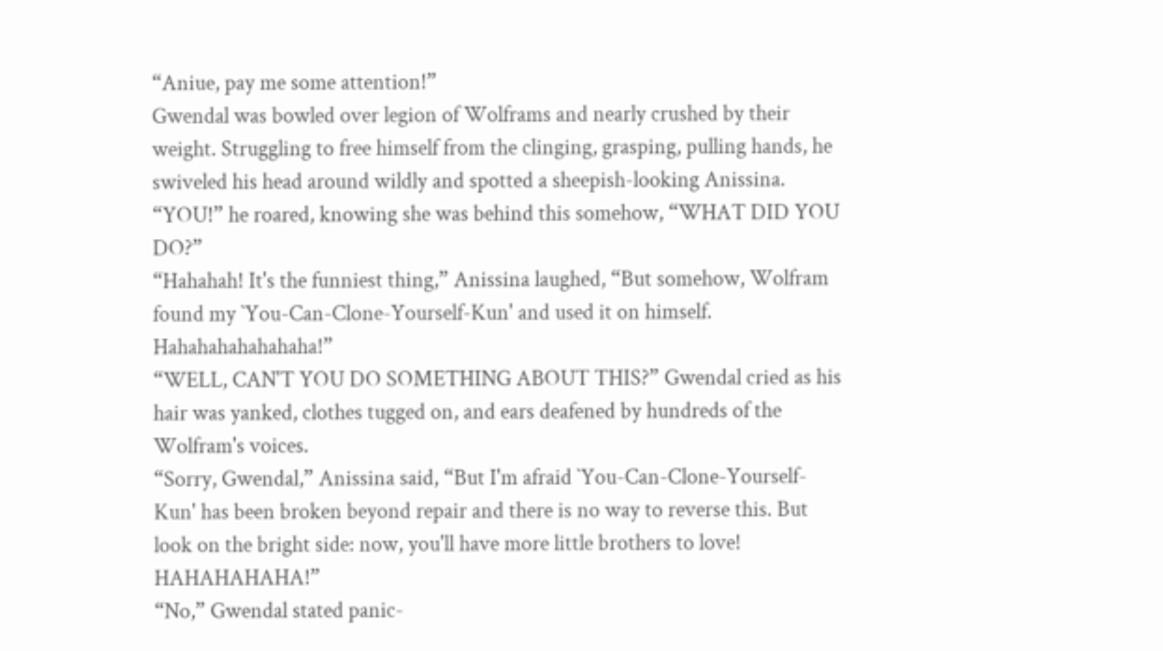“Aniue, pay me some attention!”
Gwendal was bowled over legion of Wolframs and nearly crushed by their weight. Struggling to free himself from the clinging, grasping, pulling hands, he swiveled his head around wildly and spotted a sheepish-looking Anissina.
“YOU!” he roared, knowing she was behind this somehow, “WHAT DID YOU DO?”
“Hahahah! It's the funniest thing,” Anissina laughed, “But somehow, Wolfram found my `You-Can-Clone-Yourself-Kun' and used it on himself. Hahahahahahahaha!”
“WELL, CAN'T YOU DO SOMETHING ABOUT THIS?” Gwendal cried as his hair was yanked, clothes tugged on, and ears deafened by hundreds of the Wolfram's voices.
“Sorry, Gwendal,” Anissina said, “But I'm afraid `You-Can-Clone-Yourself-Kun' has been broken beyond repair and there is no way to reverse this. But look on the bright side: now, you'll have more little brothers to love! HAHAHAHAHA!”
“No,” Gwendal stated panic-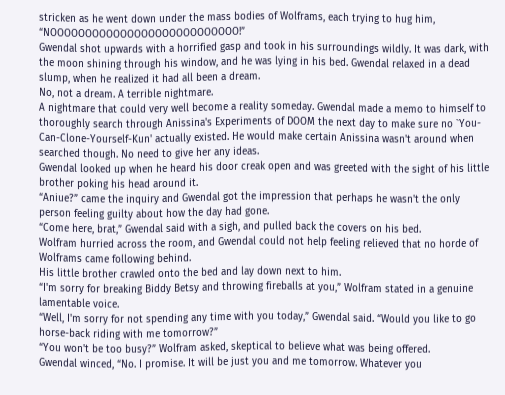stricken as he went down under the mass bodies of Wolframs, each trying to hug him, “NOOOOOOOOOOOOOOOOOOOOOOOOOOO!”
Gwendal shot upwards with a horrified gasp and took in his surroundings wildly. It was dark, with the moon shining through his window, and he was lying in his bed. Gwendal relaxed in a dead slump, when he realized it had all been a dream.
No, not a dream. A terrible nightmare.
A nightmare that could very well become a reality someday. Gwendal made a memo to himself to thoroughly search through Anissina's Experiments of DOOM the next day to make sure no `You-Can-Clone-Yourself-Kun' actually existed. He would make certain Anissina wasn't around when searched though. No need to give her any ideas.
Gwendal looked up when he heard his door creak open and was greeted with the sight of his little brother poking his head around it.
“Aniue?” came the inquiry and Gwendal got the impression that perhaps he wasn't the only person feeling guilty about how the day had gone.
“Come here, brat,” Gwendal said with a sigh, and pulled back the covers on his bed.
Wolfram hurried across the room, and Gwendal could not help feeling relieved that no horde of Wolframs came following behind.
His little brother crawled onto the bed and lay down next to him.
“I'm sorry for breaking Biddy Betsy and throwing fireballs at you,” Wolfram stated in a genuine lamentable voice.
“Well, I'm sorry for not spending any time with you today,” Gwendal said. “Would you like to go horse-back riding with me tomorrow?”
“You won't be too busy?” Wolfram asked, skeptical to believe what was being offered.
Gwendal winced, “No. I promise. It will be just you and me tomorrow. Whatever you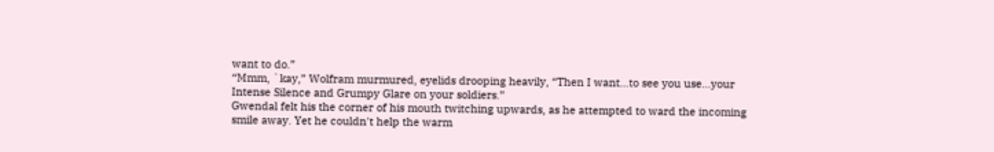want to do.”
“Mmm, `kay,” Wolfram murmured, eyelids drooping heavily, “Then I want…to see you use…your Intense Silence and Grumpy Glare on your soldiers.”
Gwendal felt his the corner of his mouth twitching upwards, as he attempted to ward the incoming smile away. Yet he couldn't help the warm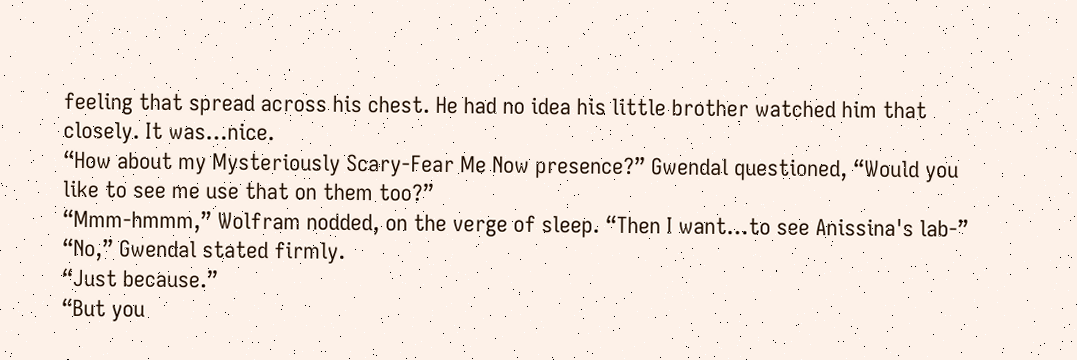feeling that spread across his chest. He had no idea his little brother watched him that closely. It was…nice.
“How about my Mysteriously Scary-Fear Me Now presence?” Gwendal questioned, “Would you like to see me use that on them too?”
“Mmm-hmmm,” Wolfram nodded, on the verge of sleep. “Then I want…to see Anissina's lab-”
“No,” Gwendal stated firmly.
“Just because.”
“But you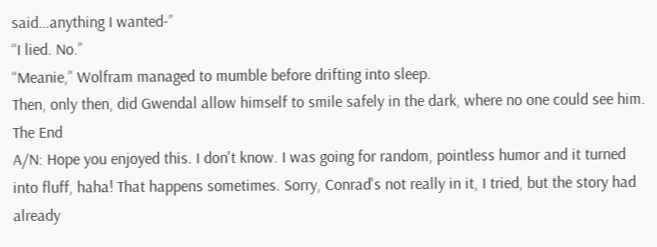said…anything I wanted-”
“I lied. No.”
“Meanie,” Wolfram managed to mumble before drifting into sleep.
Then, only then, did Gwendal allow himself to smile safely in the dark, where no one could see him.
The End
A/N: Hope you enjoyed this. I don't know. I was going for random, pointless humor and it turned into fluff, haha! That happens sometimes. Sorry, Conrad's not really in it, I tried, but the story had already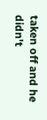taken off and he didn't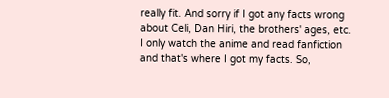really fit. And sorry if I got any facts wrong about Celi, Dan Hiri, the brothers' ages, etc. I only watch the anime and read fanfiction and that's where I got my facts. So,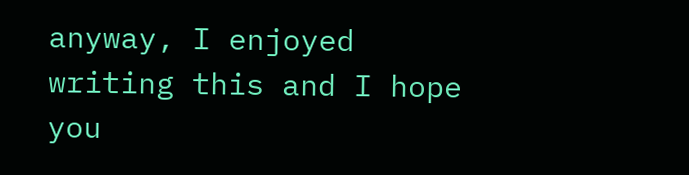anyway, I enjoyed writing this and I hope you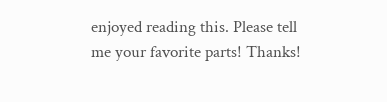enjoyed reading this. Please tell me your favorite parts! Thanks!